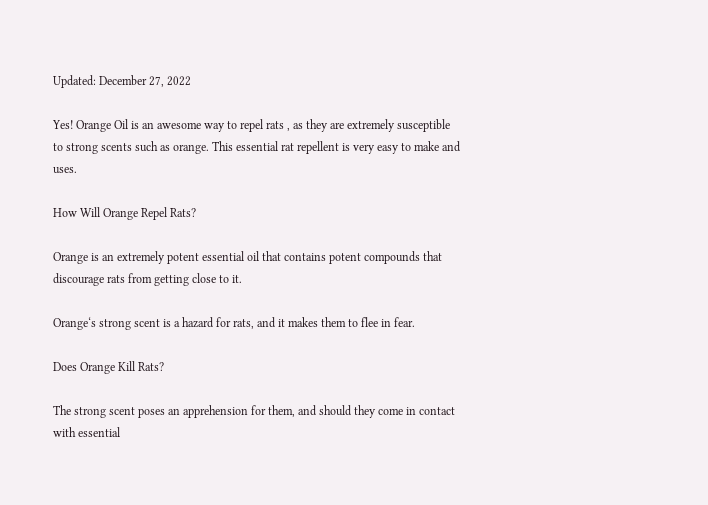Updated: December 27, 2022

Yes! Orange Oil is an awesome way to repel rats , as they are extremely susceptible to strong scents such as orange. This essential rat repellent is very easy to make and uses.

How Will Orange Repel Rats?

Orange is an extremely potent essential oil that contains potent compounds that discourage rats from getting close to it.

Orange‘s strong scent is a hazard for rats, and it makes them to flee in fear.

Does Orange Kill Rats?

The strong scent poses an apprehension for them, and should they come in contact with essential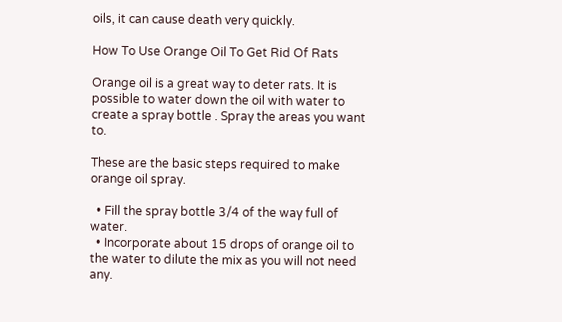oils, it can cause death very quickly.

How To Use Orange Oil To Get Rid Of Rats

Orange oil is a great way to deter rats. It is possible to water down the oil with water to create a spray bottle . Spray the areas you want to.

These are the basic steps required to make orange oil spray.

  • Fill the spray bottle 3/4 of the way full of water.
  • Incorporate about 15 drops of orange oil to the water to dilute the mix as you will not need any.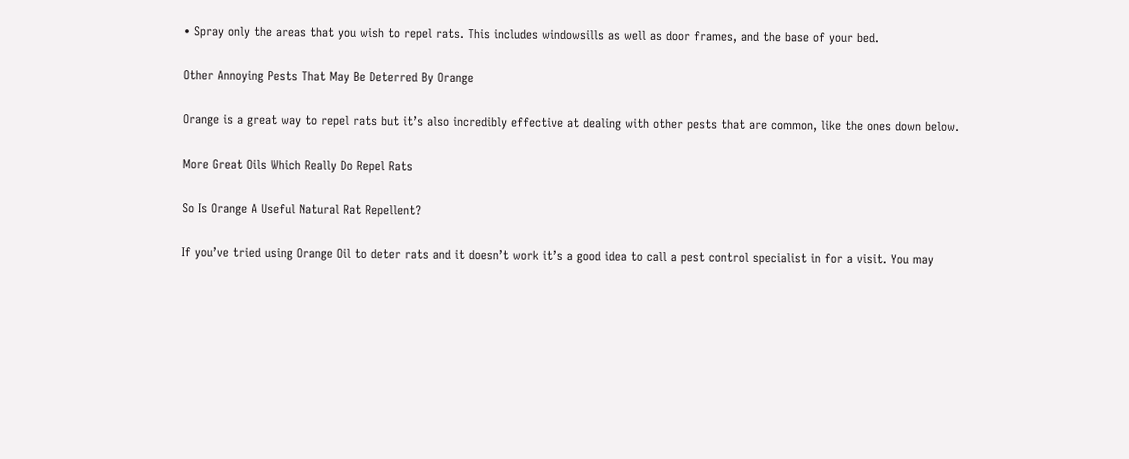• Spray only the areas that you wish to repel rats. This includes windowsills as well as door frames, and the base of your bed.

Other Annoying Pests That May Be Deterred By Orange

Orange is a great way to repel rats but it’s also incredibly effective at dealing with other pests that are common, like the ones down below.

More Great Oils Which Really Do Repel Rats

So Is Orange A Useful Natural Rat Repellent?

If you’ve tried using Orange Oil to deter rats and it doesn’t work it’s a good idea to call a pest control specialist in for a visit. You may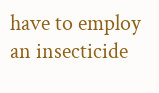have to employ an insecticide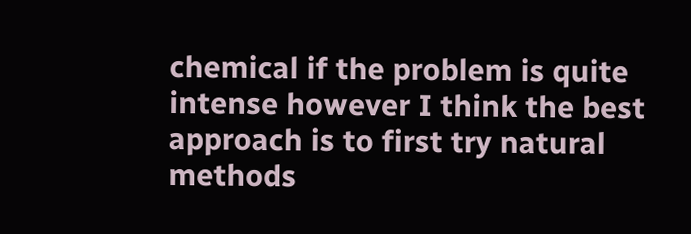chemical if the problem is quite intense however I think the best approach is to first try natural methods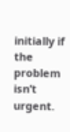initially if the problem isn’t urgent.